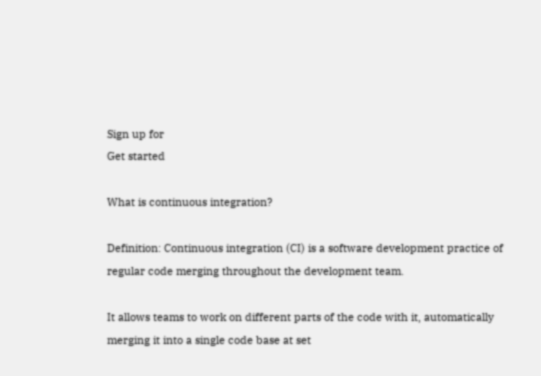Sign up for
Get started

What is continuous integration?

Definition: Continuous integration (CI) is a software development practice of regular code merging throughout the development team.

It allows teams to work on different parts of the code with it, automatically merging it into a single code base at set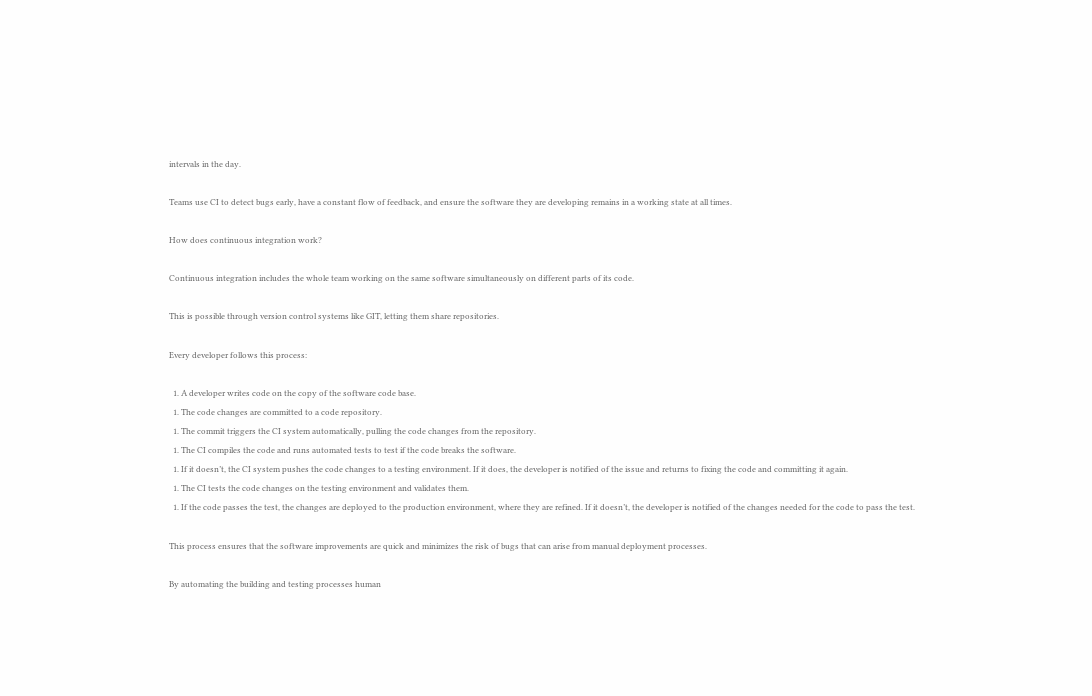intervals in the day.

Teams use CI to detect bugs early, have a constant flow of feedback, and ensure the software they are developing remains in a working state at all times.

How does continuous integration work?

Continuous integration includes the whole team working on the same software simultaneously on different parts of its code.

This is possible through version control systems like GIT, letting them share repositories.

Every developer follows this process:

  1. A developer writes code on the copy of the software code base.
  1. The code changes are committed to a code repository.
  1. The commit triggers the CI system automatically, pulling the code changes from the repository.
  1. The CI compiles the code and runs automated tests to test if the code breaks the software.
  1. If it doesn’t, the CI system pushes the code changes to a testing environment. If it does, the developer is notified of the issue and returns to fixing the code and committing it again.
  1. The CI tests the code changes on the testing environment and validates them.
  1. If the code passes the test, the changes are deployed to the production environment, where they are refined. If it doesn’t, the developer is notified of the changes needed for the code to pass the test.

This process ensures that the software improvements are quick and minimizes the risk of bugs that can arise from manual deployment processes.

By automating the building and testing processes human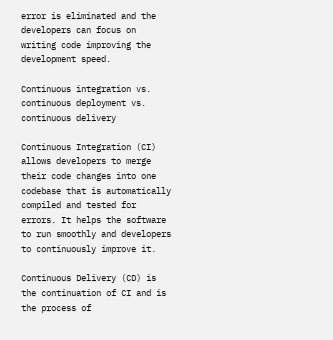error is eliminated and the developers can focus on writing code improving the development speed.

Continuous integration vs. continuous deployment vs. continuous delivery

Continuous Integration (CI) allows developers to merge their code changes into one codebase that is automatically compiled and tested for errors. It helps the software to run smoothly and developers to continuously improve it.

Continuous Delivery (CD) is the continuation of CI and is the process of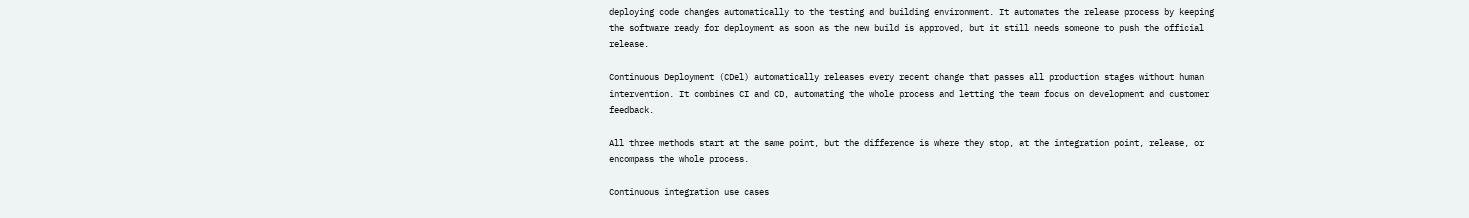deploying code changes automatically to the testing and building environment. It automates the release process by keeping the software ready for deployment as soon as the new build is approved, but it still needs someone to push the official release.

Continuous Deployment (CDel) automatically releases every recent change that passes all production stages without human intervention. It combines CI and CD, automating the whole process and letting the team focus on development and customer feedback.

All three methods start at the same point, but the difference is where they stop, at the integration point, release, or encompass the whole process.

Continuous integration use cases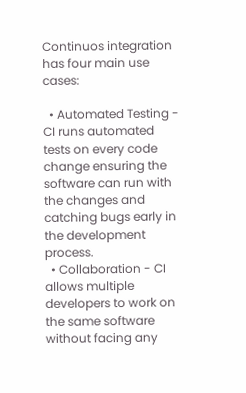Continuos integration has four main use cases:

  • Automated Testing - CI runs automated tests on every code change ensuring the software can run with the changes and catching bugs early in the development process.
  • Collaboration - CI allows multiple developers to work on the same software without facing any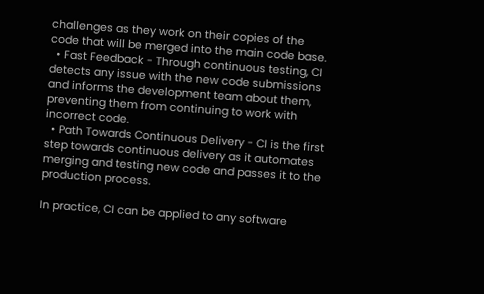challenges as they work on their copies of the code that will be merged into the main code base.
  • Fast Feedback - Through continuous testing, CI detects any issue with the new code submissions and informs the development team about them, preventing them from continuing to work with incorrect code.
  • Path Towards Continuous Delivery - CI is the first step towards continuous delivery as it automates merging and testing new code and passes it to the production process.

In practice, CI can be applied to any software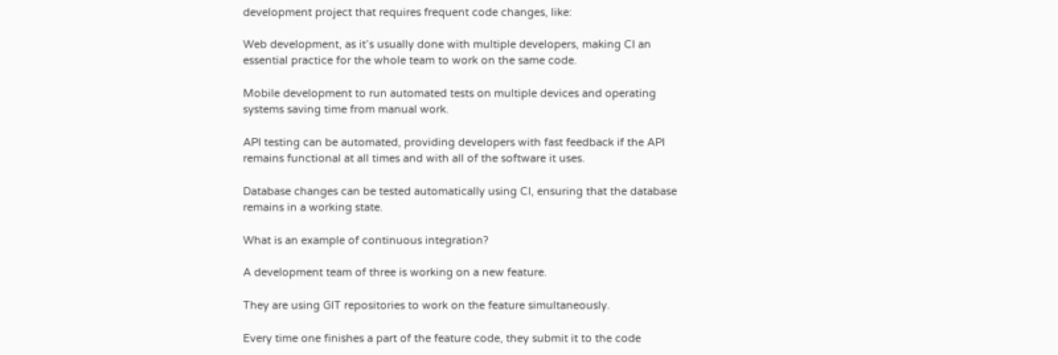development project that requires frequent code changes, like:

Web development, as it’s usually done with multiple developers, making CI an essential practice for the whole team to work on the same code.

Mobile development to run automated tests on multiple devices and operating systems saving time from manual work.

API testing can be automated, providing developers with fast feedback if the API remains functional at all times and with all of the software it uses.

Database changes can be tested automatically using CI, ensuring that the database remains in a working state.

What is an example of continuous integration?

A development team of three is working on a new feature.

They are using GIT repositories to work on the feature simultaneously.

Every time one finishes a part of the feature code, they submit it to the code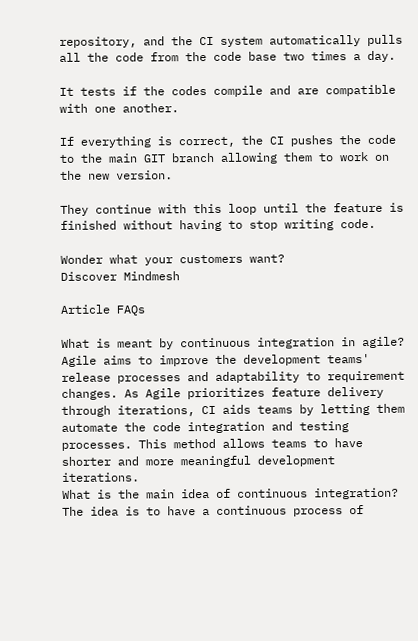repository, and the CI system automatically pulls all the code from the code base two times a day.

It tests if the codes compile and are compatible with one another.

If everything is correct, the CI pushes the code to the main GIT branch allowing them to work on the new version.

They continue with this loop until the feature is finished without having to stop writing code.

Wonder what your customers want?
Discover Mindmesh

Article FAQs

What is meant by continuous integration in agile?
Agile aims to improve the development teams' release processes and adaptability to requirement changes. As Agile prioritizes feature delivery through iterations, CI aids teams by letting them automate the code integration and testing processes. This method allows teams to have shorter and more meaningful development iterations.
What is the main idea of continuous integration?
The idea is to have a continuous process of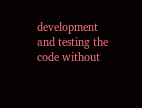development and testing the code without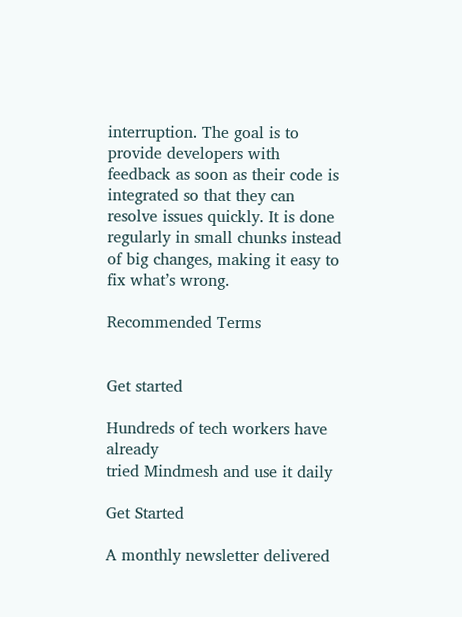interruption. The goal is to provide developers with feedback as soon as their code is integrated so that they can resolve issues quickly. It is done regularly in small chunks instead of big changes, making it easy to fix what’s wrong.

Recommended Terms


Get started

Hundreds of tech workers have already
tried Mindmesh and use it daily

Get Started

A monthly newsletter delivered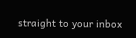straight to your inbox